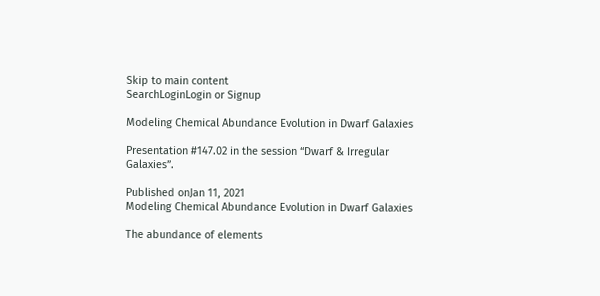Skip to main content
SearchLoginLogin or Signup

Modeling Chemical Abundance Evolution in Dwarf Galaxies

Presentation #147.02 in the session “Dwarf & Irregular Galaxies”.

Published onJan 11, 2021
Modeling Chemical Abundance Evolution in Dwarf Galaxies

The abundance of elements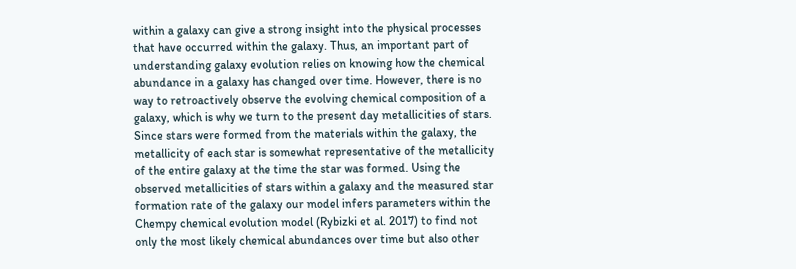within a galaxy can give a strong insight into the physical processes that have occurred within the galaxy. Thus, an important part of understanding galaxy evolution relies on knowing how the chemical abundance in a galaxy has changed over time. However, there is no way to retroactively observe the evolving chemical composition of a galaxy, which is why we turn to the present day metallicities of stars. Since stars were formed from the materials within the galaxy, the metallicity of each star is somewhat representative of the metallicity of the entire galaxy at the time the star was formed. Using the observed metallicities of stars within a galaxy and the measured star formation rate of the galaxy our model infers parameters within the Chempy chemical evolution model (Rybizki et al. 2017) to find not only the most likely chemical abundances over time but also other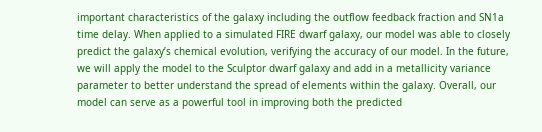important characteristics of the galaxy including the outflow feedback fraction and SN1a time delay. When applied to a simulated FIRE dwarf galaxy, our model was able to closely predict the galaxy’s chemical evolution, verifying the accuracy of our model. In the future, we will apply the model to the Sculptor dwarf galaxy and add in a metallicity variance parameter to better understand the spread of elements within the galaxy. Overall, our model can serve as a powerful tool in improving both the predicted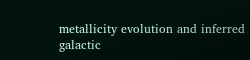metallicity evolution and inferred galactic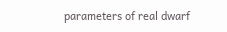parameters of real dwarf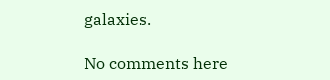galaxies.

No comments here